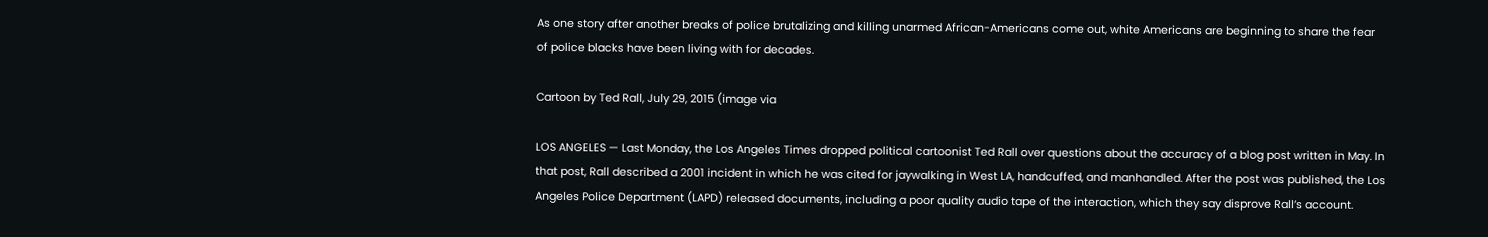As one story after another breaks of police brutalizing and killing unarmed African-Americans come out, white Americans are beginning to share the fear of police blacks have been living with for decades.

Cartoon by Ted Rall, July 29, 2015 (image via

LOS ANGELES — Last Monday, the Los Angeles Times dropped political cartoonist Ted Rall over questions about the accuracy of a blog post written in May. In that post, Rall described a 2001 incident in which he was cited for jaywalking in West LA, handcuffed, and manhandled. After the post was published, the Los Angeles Police Department (LAPD) released documents, including a poor quality audio tape of the interaction, which they say disprove Rall’s account.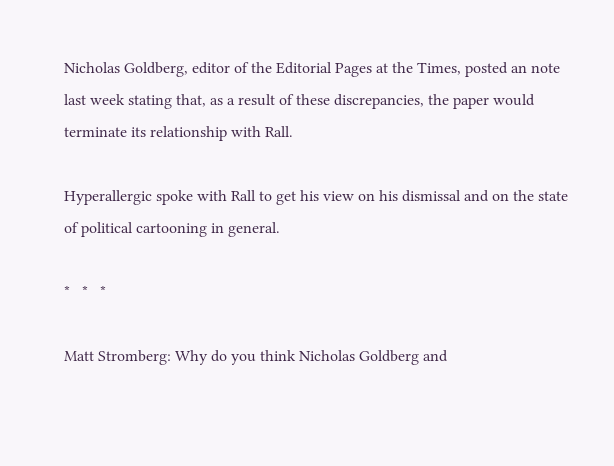Nicholas Goldberg, editor of the Editorial Pages at the Times, posted an note last week stating that, as a result of these discrepancies, the paper would terminate its relationship with Rall.

Hyperallergic spoke with Rall to get his view on his dismissal and on the state of political cartooning in general.

*   *   *

Matt Stromberg: Why do you think Nicholas Goldberg and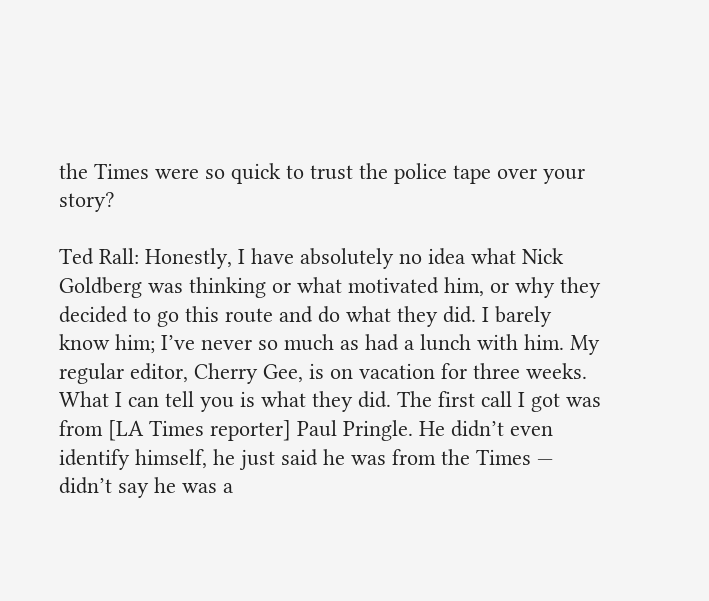the Times were so quick to trust the police tape over your story?

Ted Rall: Honestly, I have absolutely no idea what Nick Goldberg was thinking or what motivated him, or why they decided to go this route and do what they did. I barely know him; I’ve never so much as had a lunch with him. My regular editor, Cherry Gee, is on vacation for three weeks. What I can tell you is what they did. The first call I got was from [LA Times reporter] Paul Pringle. He didn’t even identify himself, he just said he was from the Times — didn’t say he was a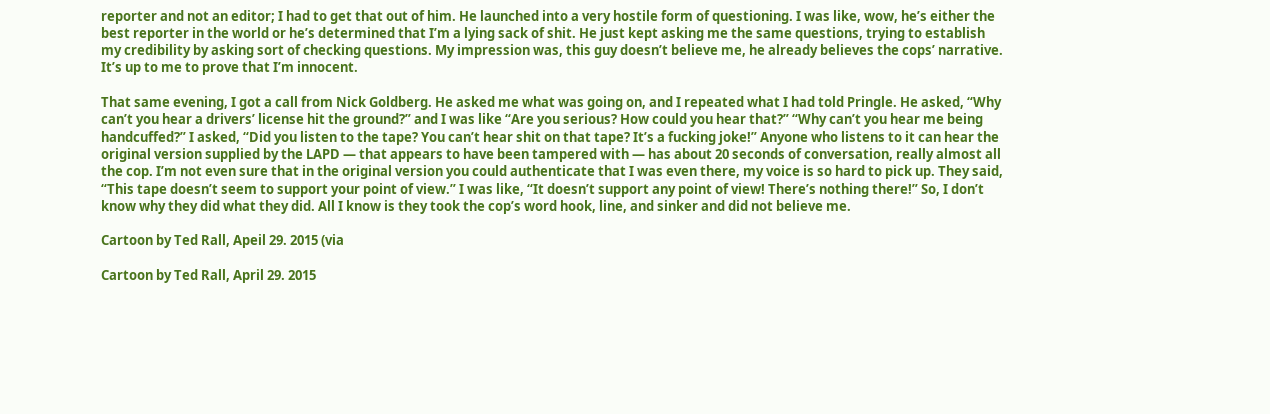reporter and not an editor; I had to get that out of him. He launched into a very hostile form of questioning. I was like, wow, he’s either the best reporter in the world or he’s determined that I’m a lying sack of shit. He just kept asking me the same questions, trying to establish my credibility by asking sort of checking questions. My impression was, this guy doesn’t believe me, he already believes the cops’ narrative. It’s up to me to prove that I’m innocent.

That same evening, I got a call from Nick Goldberg. He asked me what was going on, and I repeated what I had told Pringle. He asked, “Why can’t you hear a drivers’ license hit the ground?” and I was like “Are you serious? How could you hear that?” “Why can’t you hear me being handcuffed?” I asked, “Did you listen to the tape? You can’t hear shit on that tape? It’s a fucking joke!” Anyone who listens to it can hear the original version supplied by the LAPD — that appears to have been tampered with — has about 20 seconds of conversation, really almost all the cop. I’m not even sure that in the original version you could authenticate that I was even there, my voice is so hard to pick up. They said, “This tape doesn’t seem to support your point of view.” I was like, “It doesn’t support any point of view! There’s nothing there!” So, I don’t know why they did what they did. All I know is they took the cop’s word hook, line, and sinker and did not believe me.

Cartoon by Ted Rall, Apeil 29. 2015 (via

Cartoon by Ted Rall, April 29. 2015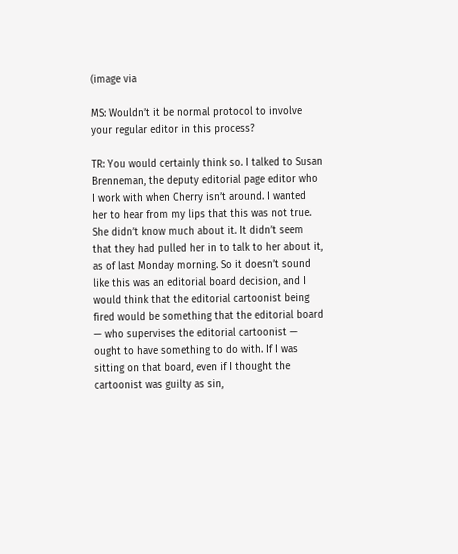(image via

MS: Wouldn’t it be normal protocol to involve your regular editor in this process?

TR: You would certainly think so. I talked to Susan Brenneman, the deputy editorial page editor who I work with when Cherry isn’t around. I wanted her to hear from my lips that this was not true. She didn’t know much about it. It didn’t seem that they had pulled her in to talk to her about it, as of last Monday morning. So it doesn’t sound like this was an editorial board decision, and I would think that the editorial cartoonist being fired would be something that the editorial board — who supervises the editorial cartoonist — ought to have something to do with. If I was sitting on that board, even if I thought the cartoonist was guilty as sin,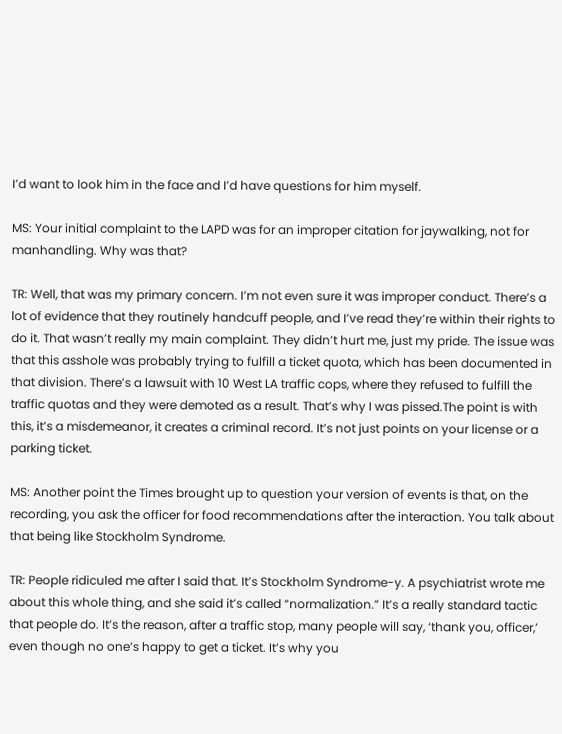I’d want to look him in the face and I’d have questions for him myself.

MS: Your initial complaint to the LAPD was for an improper citation for jaywalking, not for manhandling. Why was that?

TR: Well, that was my primary concern. I’m not even sure it was improper conduct. There’s a lot of evidence that they routinely handcuff people, and I’ve read they’re within their rights to do it. That wasn’t really my main complaint. They didn’t hurt me, just my pride. The issue was that this asshole was probably trying to fulfill a ticket quota, which has been documented in that division. There’s a lawsuit with 10 West LA traffic cops, where they refused to fulfill the traffic quotas and they were demoted as a result. That’s why I was pissed.The point is with this, it’s a misdemeanor, it creates a criminal record. It’s not just points on your license or a parking ticket.

MS: Another point the Times brought up to question your version of events is that, on the recording, you ask the officer for food recommendations after the interaction. You talk about that being like Stockholm Syndrome.

TR: People ridiculed me after I said that. It’s Stockholm Syndrome-y. A psychiatrist wrote me about this whole thing, and she said it’s called “normalization.” It’s a really standard tactic that people do. It’s the reason, after a traffic stop, many people will say, ‘thank you, officer,’ even though no one’s happy to get a ticket. It’s why you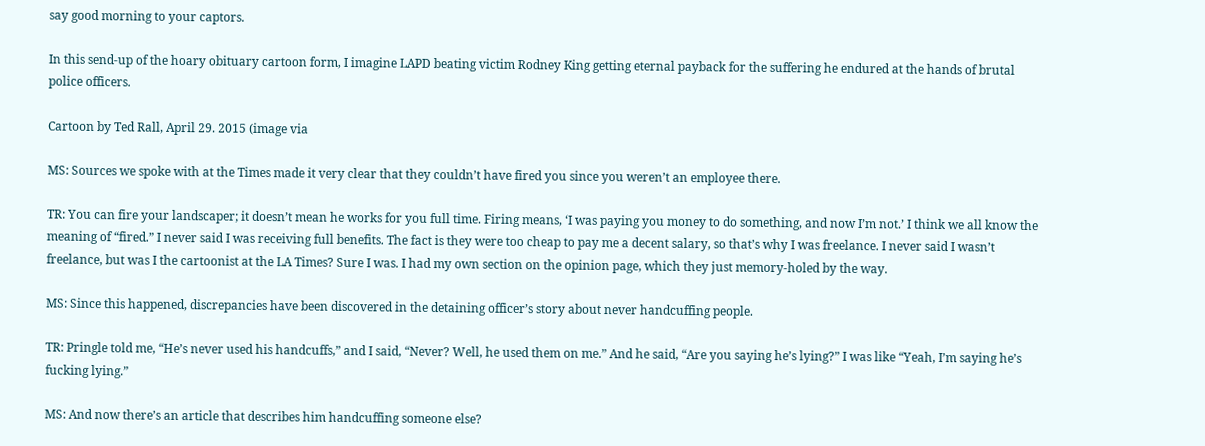say good morning to your captors.

In this send-up of the hoary obituary cartoon form, I imagine LAPD beating victim Rodney King getting eternal payback for the suffering he endured at the hands of brutal police officers.

Cartoon by Ted Rall, April 29. 2015 (image via

MS: Sources we spoke with at the Times made it very clear that they couldn’t have fired you since you weren’t an employee there.

TR: You can fire your landscaper; it doesn’t mean he works for you full time. Firing means, ‘I was paying you money to do something, and now I’m not.’ I think we all know the meaning of “fired.” I never said I was receiving full benefits. The fact is they were too cheap to pay me a decent salary, so that’s why I was freelance. I never said I wasn’t freelance, but was I the cartoonist at the LA Times? Sure I was. I had my own section on the opinion page, which they just memory-holed by the way.

MS: Since this happened, discrepancies have been discovered in the detaining officer’s story about never handcuffing people.

TR: Pringle told me, “He’s never used his handcuffs,” and I said, “Never? Well, he used them on me.” And he said, “Are you saying he’s lying?” I was like “Yeah, I’m saying he’s fucking lying.”

MS: And now there’s an article that describes him handcuffing someone else?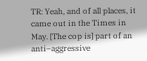TR: Yeah, and of all places, it came out in the Times in May. [The cop is] part of an anti–aggressive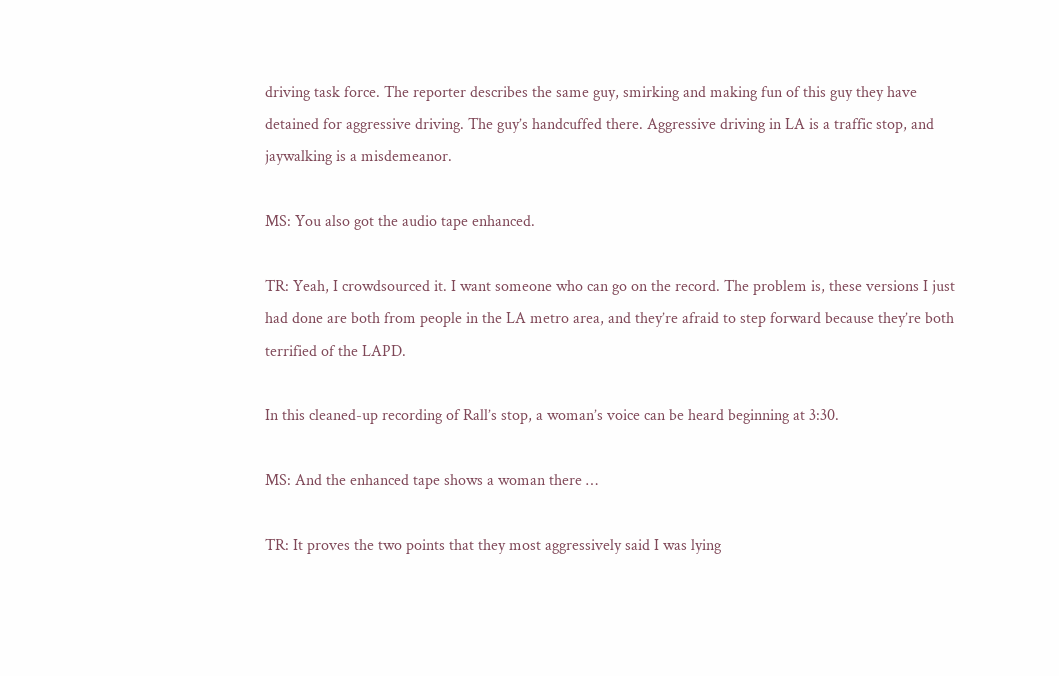driving task force. The reporter describes the same guy, smirking and making fun of this guy they have detained for aggressive driving. The guy’s handcuffed there. Aggressive driving in LA is a traffic stop, and jaywalking is a misdemeanor.

MS: You also got the audio tape enhanced.

TR: Yeah, I crowdsourced it. I want someone who can go on the record. The problem is, these versions I just had done are both from people in the LA metro area, and they’re afraid to step forward because they’re both terrified of the LAPD.

In this cleaned-up recording of Rall’s stop, a woman’s voice can be heard beginning at 3:30.

MS: And the enhanced tape shows a woman there …

TR: It proves the two points that they most aggressively said I was lying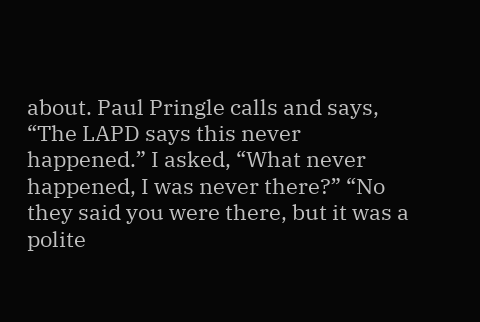about. Paul Pringle calls and says, “The LAPD says this never happened.” I asked, “What never happened, I was never there?” “No they said you were there, but it was a polite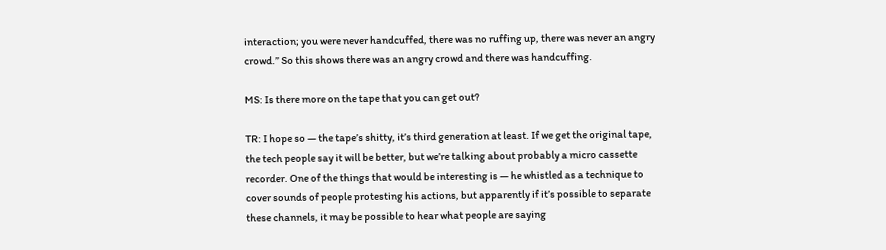interaction; you were never handcuffed, there was no ruffing up, there was never an angry crowd.” So this shows there was an angry crowd and there was handcuffing.

MS: Is there more on the tape that you can get out?

TR: I hope so — the tape’s shitty, it’s third generation at least. If we get the original tape, the tech people say it will be better, but we’re talking about probably a micro cassette recorder. One of the things that would be interesting is — he whistled as a technique to cover sounds of people protesting his actions, but apparently if it’s possible to separate these channels, it may be possible to hear what people are saying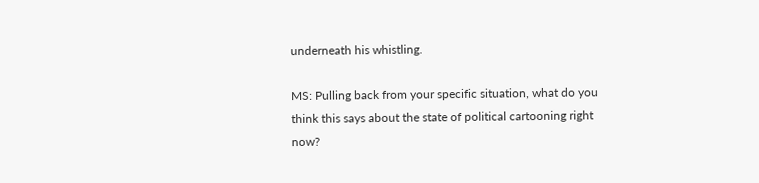underneath his whistling.

MS: Pulling back from your specific situation, what do you think this says about the state of political cartooning right now?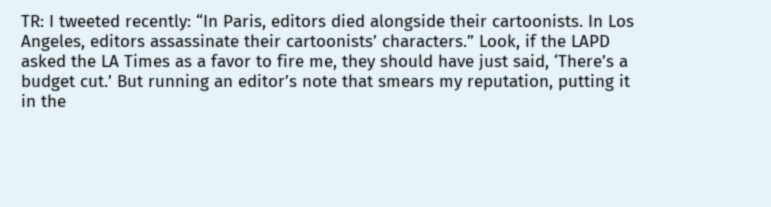TR: I tweeted recently: “In Paris, editors died alongside their cartoonists. In Los Angeles, editors assassinate their cartoonists’ characters.” Look, if the LAPD asked the LA Times as a favor to fire me, they should have just said, ‘There’s a budget cut.’ But running an editor’s note that smears my reputation, putting it in the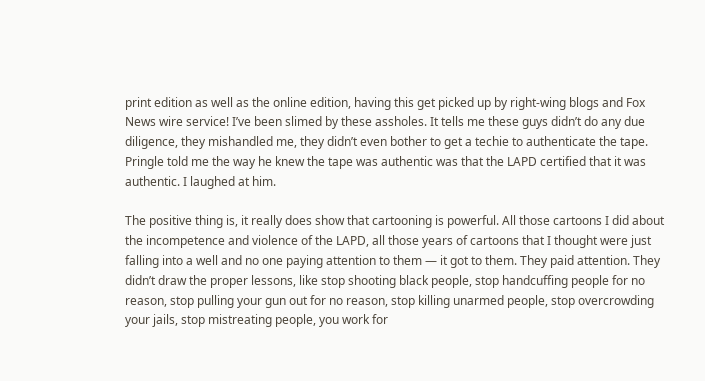print edition as well as the online edition, having this get picked up by right-wing blogs and Fox News wire service! I’ve been slimed by these assholes. It tells me these guys didn’t do any due diligence, they mishandled me, they didn’t even bother to get a techie to authenticate the tape. Pringle told me the way he knew the tape was authentic was that the LAPD certified that it was authentic. I laughed at him.

The positive thing is, it really does show that cartooning is powerful. All those cartoons I did about the incompetence and violence of the LAPD, all those years of cartoons that I thought were just falling into a well and no one paying attention to them — it got to them. They paid attention. They didn’t draw the proper lessons, like stop shooting black people, stop handcuffing people for no reason, stop pulling your gun out for no reason, stop killing unarmed people, stop overcrowding your jails, stop mistreating people, you work for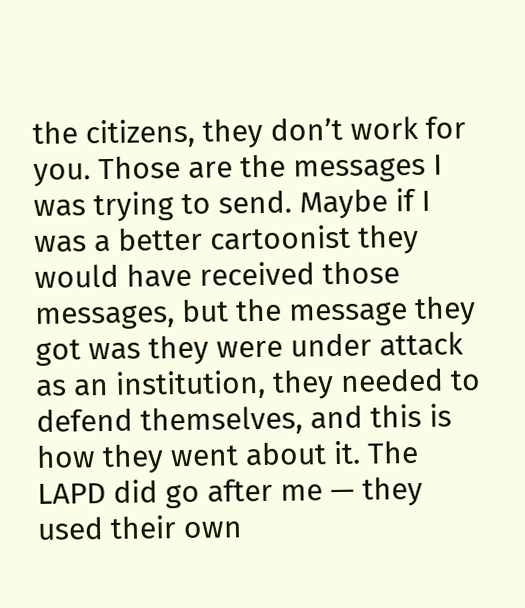the citizens, they don’t work for you. Those are the messages I was trying to send. Maybe if I was a better cartoonist they would have received those messages, but the message they got was they were under attack as an institution, they needed to defend themselves, and this is how they went about it. The LAPD did go after me — they used their own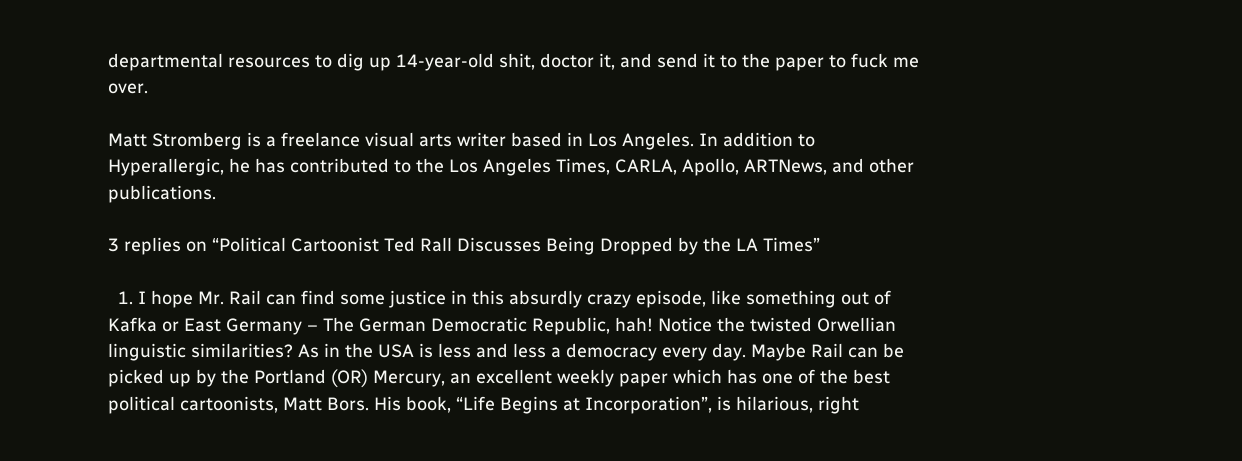departmental resources to dig up 14-year-old shit, doctor it, and send it to the paper to fuck me over.

Matt Stromberg is a freelance visual arts writer based in Los Angeles. In addition to Hyperallergic, he has contributed to the Los Angeles Times, CARLA, Apollo, ARTNews, and other publications.

3 replies on “Political Cartoonist Ted Rall Discusses Being Dropped by the LA Times”

  1. I hope Mr. Rail can find some justice in this absurdly crazy episode, like something out of Kafka or East Germany – The German Democratic Republic, hah! Notice the twisted Orwellian linguistic similarities? As in the USA is less and less a democracy every day. Maybe Rail can be picked up by the Portland (OR) Mercury, an excellent weekly paper which has one of the best political cartoonists, Matt Bors. His book, “Life Begins at Incorporation”, is hilarious, right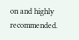on and highly recommended.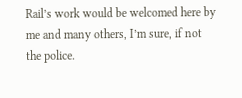Rail’s work would be welcomed here by me and many others, I’m sure, if not the police.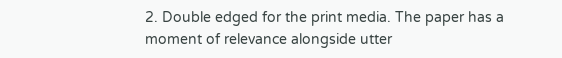2. Double edged for the print media. The paper has a moment of relevance alongside utter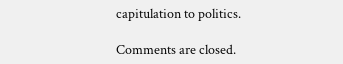capitulation to politics.

Comments are closed.